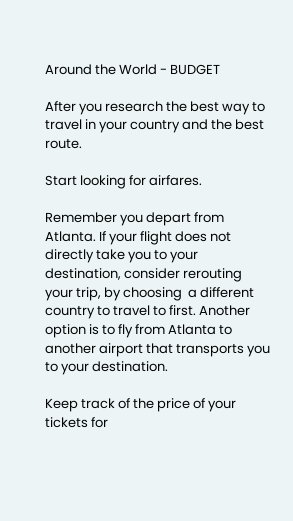Around the World - BUDGET

After you research the best way to travel in your country and the best route.

Start looking for airfares.

Remember you depart from Atlanta. If your flight does not directly take you to your destination, consider rerouting your trip, by choosing  a different country to travel to first. Another option is to fly from Atlanta to another airport that transports you to your destination.

Keep track of the price of your tickets for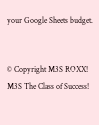your Google Sheets budget.


© Copyright M3S ROXX! M3S The Class of Success!